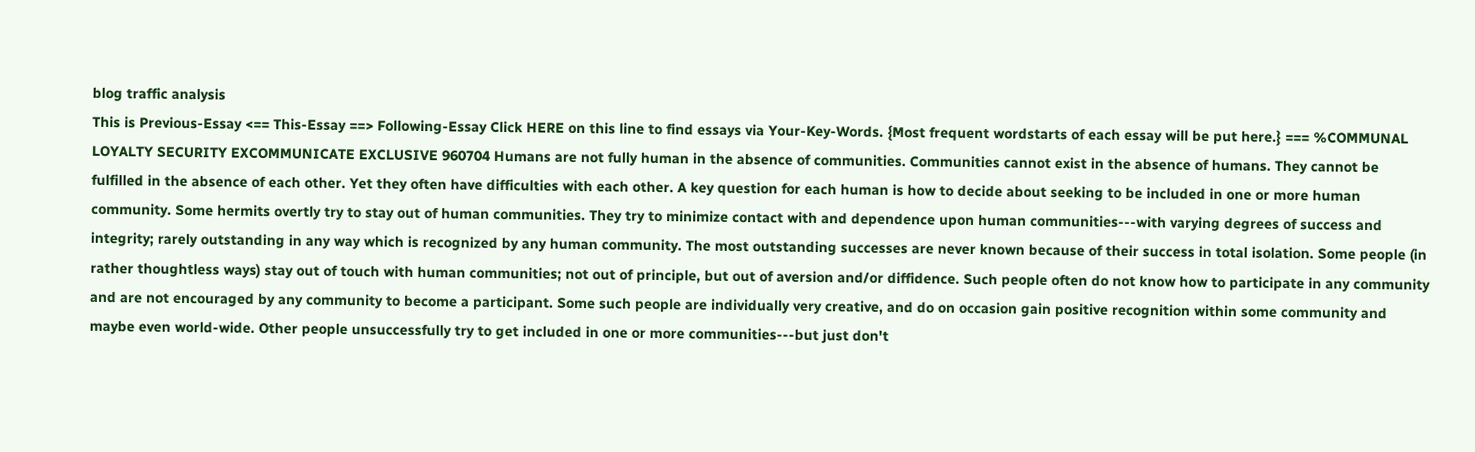blog traffic analysis
This is Previous-Essay <== This-Essay ==> Following-Essay Click HERE on this line to find essays via Your-Key-Words. {Most frequent wordstarts of each essay will be put here.} === %COMMUNAL LOYALTY SECURITY EXCOMMUNICATE EXCLUSIVE 960704 Humans are not fully human in the absence of communities. Communities cannot exist in the absence of humans. They cannot be fulfilled in the absence of each other. Yet they often have difficulties with each other. A key question for each human is how to decide about seeking to be included in one or more human community. Some hermits overtly try to stay out of human communities. They try to minimize contact with and dependence upon human communities---with varying degrees of success and integrity; rarely outstanding in any way which is recognized by any human community. The most outstanding successes are never known because of their success in total isolation. Some people (in rather thoughtless ways) stay out of touch with human communities; not out of principle, but out of aversion and/or diffidence. Such people often do not know how to participate in any community and are not encouraged by any community to become a participant. Some such people are individually very creative, and do on occasion gain positive recognition within some community and maybe even world-wide. Other people unsuccessfully try to get included in one or more communities---but just don't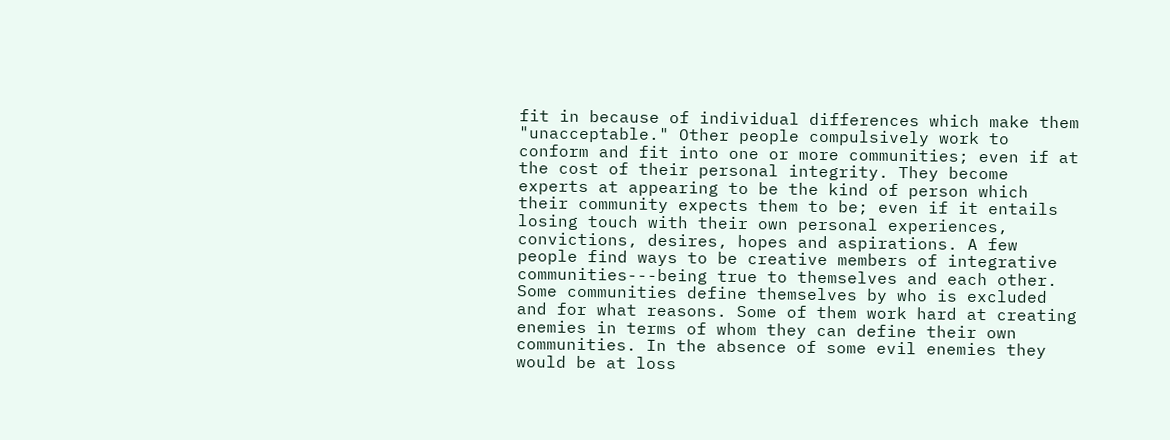fit in because of individual differences which make them "unacceptable." Other people compulsively work to conform and fit into one or more communities; even if at the cost of their personal integrity. They become experts at appearing to be the kind of person which their community expects them to be; even if it entails losing touch with their own personal experiences, convictions, desires, hopes and aspirations. A few people find ways to be creative members of integrative communities---being true to themselves and each other. Some communities define themselves by who is excluded and for what reasons. Some of them work hard at creating enemies in terms of whom they can define their own communities. In the absence of some evil enemies they would be at loss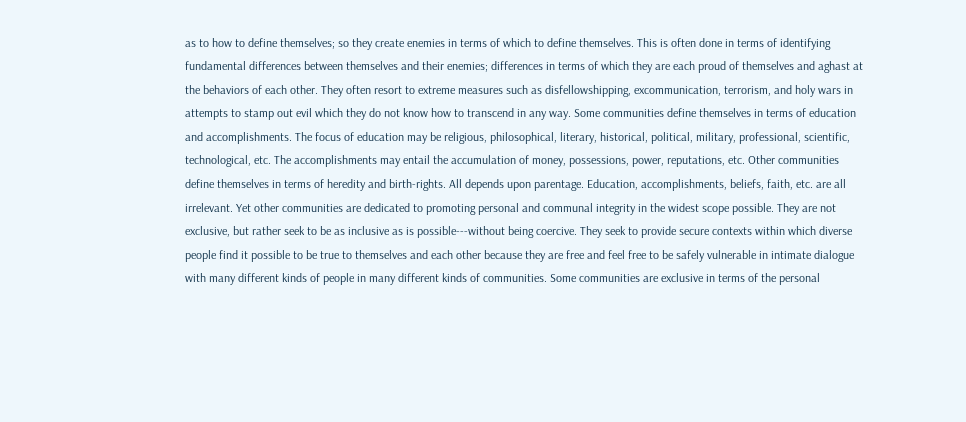as to how to define themselves; so they create enemies in terms of which to define themselves. This is often done in terms of identifying fundamental differences between themselves and their enemies; differences in terms of which they are each proud of themselves and aghast at the behaviors of each other. They often resort to extreme measures such as disfellowshipping, excommunication, terrorism, and holy wars in attempts to stamp out evil which they do not know how to transcend in any way. Some communities define themselves in terms of education and accomplishments. The focus of education may be religious, philosophical, literary, historical, political, military, professional, scientific, technological, etc. The accomplishments may entail the accumulation of money, possessions, power, reputations, etc. Other communities define themselves in terms of heredity and birth-rights. All depends upon parentage. Education, accomplishments, beliefs, faith, etc. are all irrelevant. Yet other communities are dedicated to promoting personal and communal integrity in the widest scope possible. They are not exclusive, but rather seek to be as inclusive as is possible---without being coercive. They seek to provide secure contexts within which diverse people find it possible to be true to themselves and each other because they are free and feel free to be safely vulnerable in intimate dialogue with many different kinds of people in many different kinds of communities. Some communities are exclusive in terms of the personal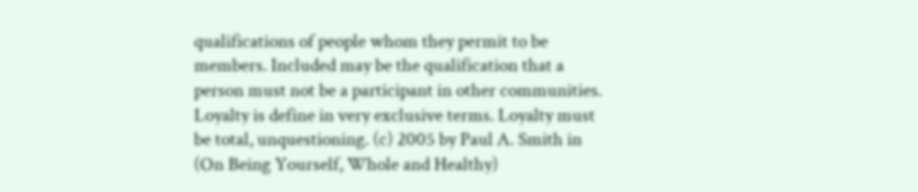qualifications of people whom they permit to be members. Included may be the qualification that a person must not be a participant in other communities. Loyalty is define in very exclusive terms. Loyalty must be total, unquestioning. (c) 2005 by Paul A. Smith in (On Being Yourself, Whole and Healthy)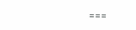===